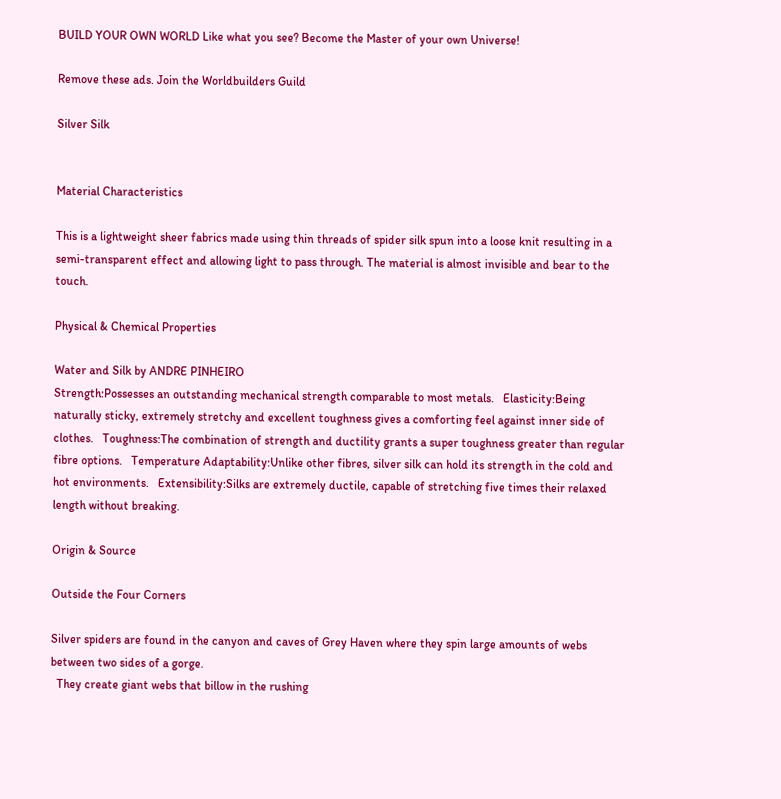BUILD YOUR OWN WORLD Like what you see? Become the Master of your own Universe!

Remove these ads. Join the Worldbuilders Guild

Silver Silk


Material Characteristics

This is a lightweight sheer fabrics made using thin threads of spider silk spun into a loose knit resulting in a semi-transparent effect and allowing light to pass through. The material is almost invisible and bear to the touch.

Physical & Chemical Properties

Water and Silk by ANDRE PINHEIRO
Strength:Possesses an outstanding mechanical strength comparable to most metals.   Elasticity:Being naturally sticky, extremely stretchy and excellent toughness gives a comforting feel against inner side of clothes.   Toughness:The combination of strength and ductility grants a super toughness greater than regular fibre options.   Temperature Adaptability:Unlike other fibres, silver silk can hold its strength in the cold and hot environments.   Extensibility:Silks are extremely ductile, capable of stretching five times their relaxed length without breaking.

Origin & Source

Outside the Four Corners

Silver spiders are found in the canyon and caves of Grey Haven where they spin large amounts of webs between two sides of a gorge.
  They create giant webs that billow in the rushing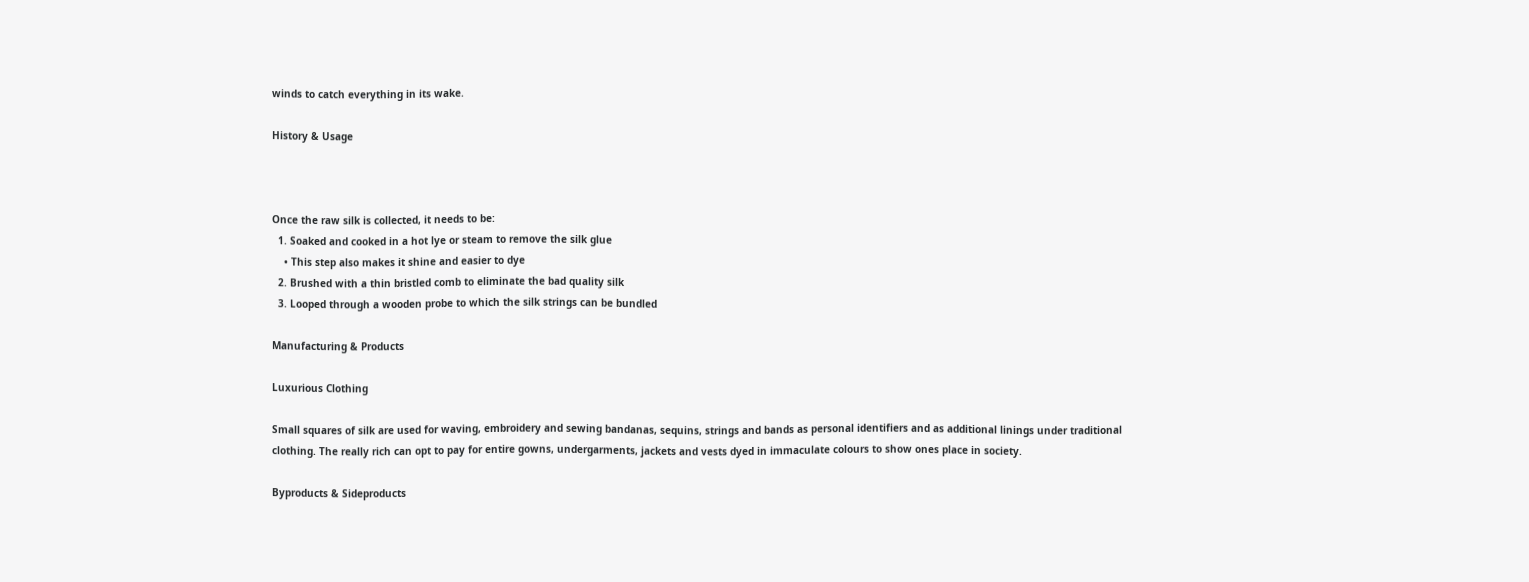winds to catch everything in its wake.

History & Usage



Once the raw silk is collected, it needs to be:
  1. Soaked and cooked in a hot lye or steam to remove the silk glue
    • This step also makes it shine and easier to dye
  2. Brushed with a thin bristled comb to eliminate the bad quality silk
  3. Looped through a wooden probe to which the silk strings can be bundled

Manufacturing & Products

Luxurious Clothing

Small squares of silk are used for waving, embroidery and sewing bandanas, sequins, strings and bands as personal identifiers and as additional linings under traditional clothing. The really rich can opt to pay for entire gowns, undergarments, jackets and vests dyed in immaculate colours to show ones place in society.

Byproducts & Sideproducts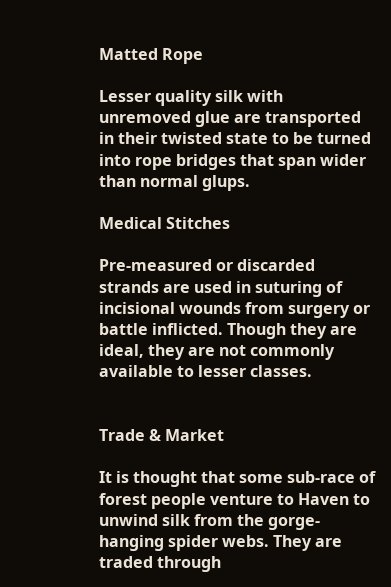Matted Rope

Lesser quality silk with unremoved glue are transported in their twisted state to be turned into rope bridges that span wider than normal glups.

Medical Stitches

Pre-measured or discarded strands are used in suturing of incisional wounds from surgery or battle inflicted. Though they are ideal, they are not commonly available to lesser classes.


Trade & Market

It is thought that some sub-race of forest people venture to Haven to unwind silk from the gorge-hanging spider webs. They are traded through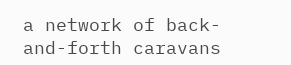a network of back-and-forth caravans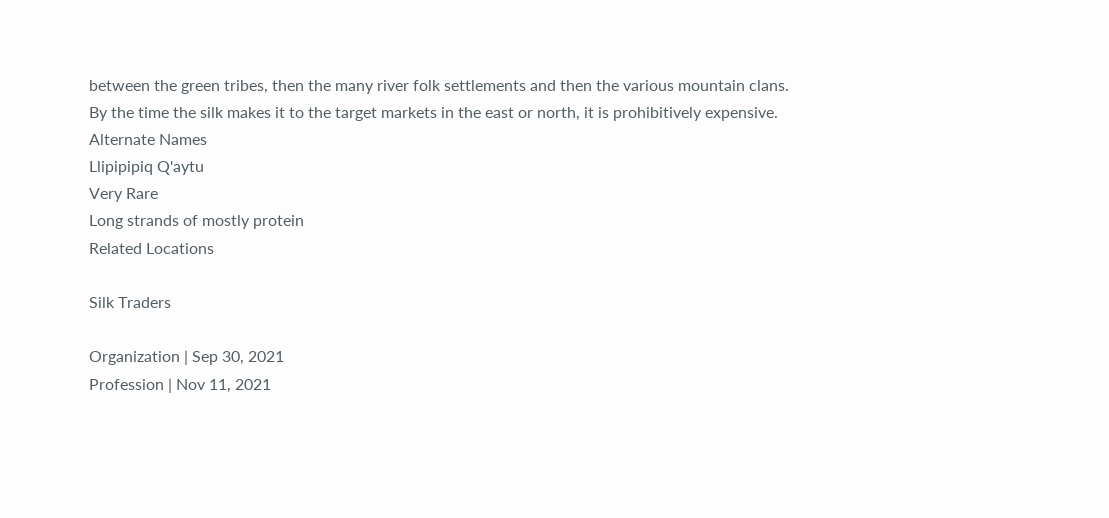between the green tribes, then the many river folk settlements and then the various mountain clans.
By the time the silk makes it to the target markets in the east or north, it is prohibitively expensive.
Alternate Names
Llipipipiq Q'aytu
Very Rare
Long strands of mostly protein
Related Locations

Silk Traders

Organization | Sep 30, 2021
Profession | Nov 11, 2021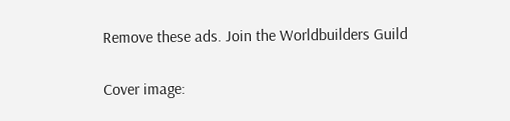Remove these ads. Join the Worldbuilders Guild

Cover image: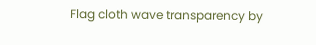Flag cloth wave transparency by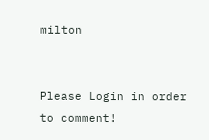milton


Please Login in order to comment!